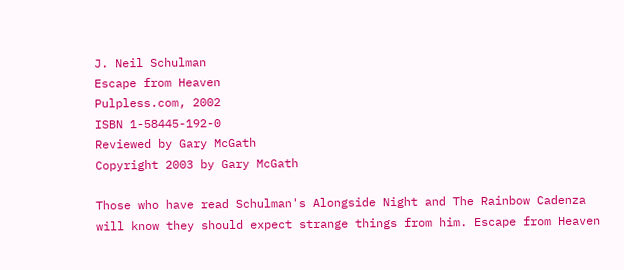J. Neil Schulman
Escape from Heaven
Pulpless.com, 2002
ISBN 1-58445-192-0
Reviewed by Gary McGath
Copyright 2003 by Gary McGath

Those who have read Schulman's Alongside Night and The Rainbow Cadenza will know they should expect strange things from him. Escape from Heaven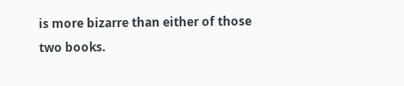is more bizarre than either of those two books.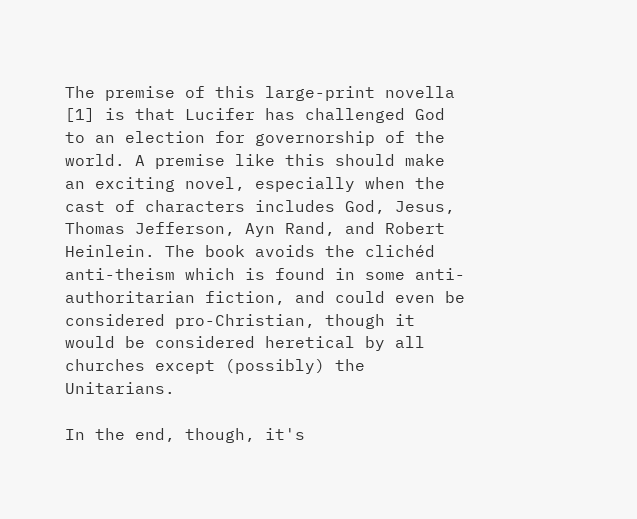The premise of this large-print novella [1] is that Lucifer has challenged God to an election for governorship of the world. A premise like this should make an exciting novel, especially when the cast of characters includes God, Jesus, Thomas Jefferson, Ayn Rand, and Robert Heinlein. The book avoids the clichéd anti-theism which is found in some anti-authoritarian fiction, and could even be considered pro-Christian, though it would be considered heretical by all churches except (possibly) the Unitarians.

In the end, though, it's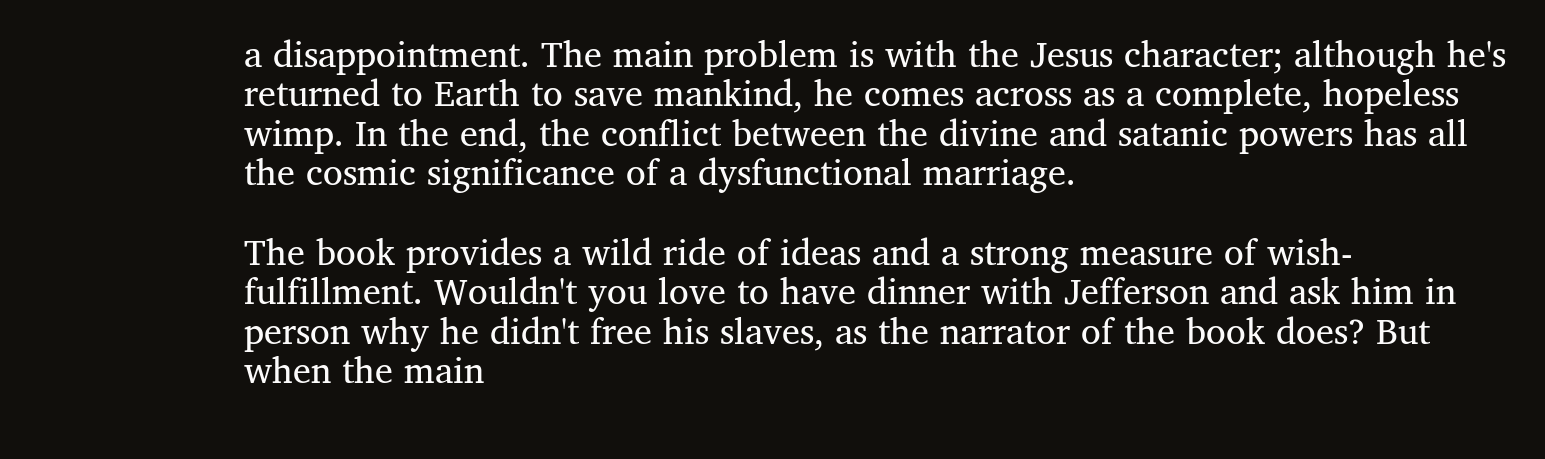a disappointment. The main problem is with the Jesus character; although he's returned to Earth to save mankind, he comes across as a complete, hopeless wimp. In the end, the conflict between the divine and satanic powers has all the cosmic significance of a dysfunctional marriage.

The book provides a wild ride of ideas and a strong measure of wish-fulfillment. Wouldn't you love to have dinner with Jefferson and ask him in person why he didn't free his slaves, as the narrator of the book does? But when the main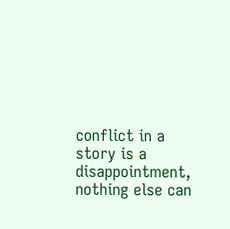conflict in a story is a disappointment, nothing else can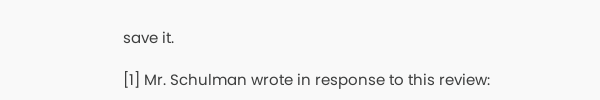save it.

[1] Mr. Schulman wrote in response to this review: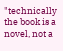"technically the book is a novel, not a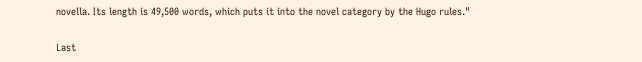novella. Its length is 49,500 words, which puts it into the novel category by the Hugo rules."

Last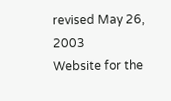revised May 26, 2003
Website for the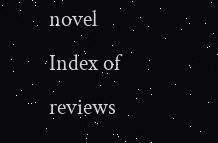novel
Index of reviews